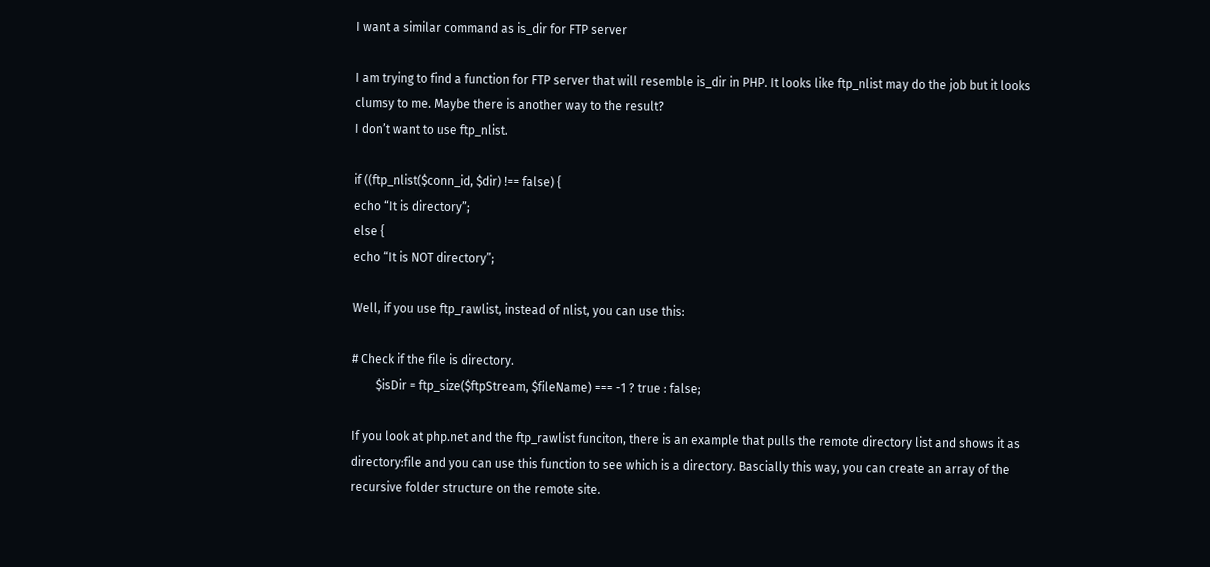I want a similar command as is_dir for FTP server

I am trying to find a function for FTP server that will resemble is_dir in PHP. It looks like ftp_nlist may do the job but it looks clumsy to me. Maybe there is another way to the result?
I don’t want to use ftp_nlist.

if ((ftp_nlist($conn_id, $dir) !== false) {
echo “It is directory”;
else {
echo “It is NOT directory”;

Well, if you use ftp_rawlist, instead of nlist, you can use this:

# Check if the file is directory.
        $isDir = ftp_size($ftpStream, $fileName) === -1 ? true : false;

If you look at php.net and the ftp_rawlist funciton, there is an example that pulls the remote directory list and shows it as directory:file and you can use this function to see which is a directory. Bascially this way, you can create an array of the recursive folder structure on the remote site.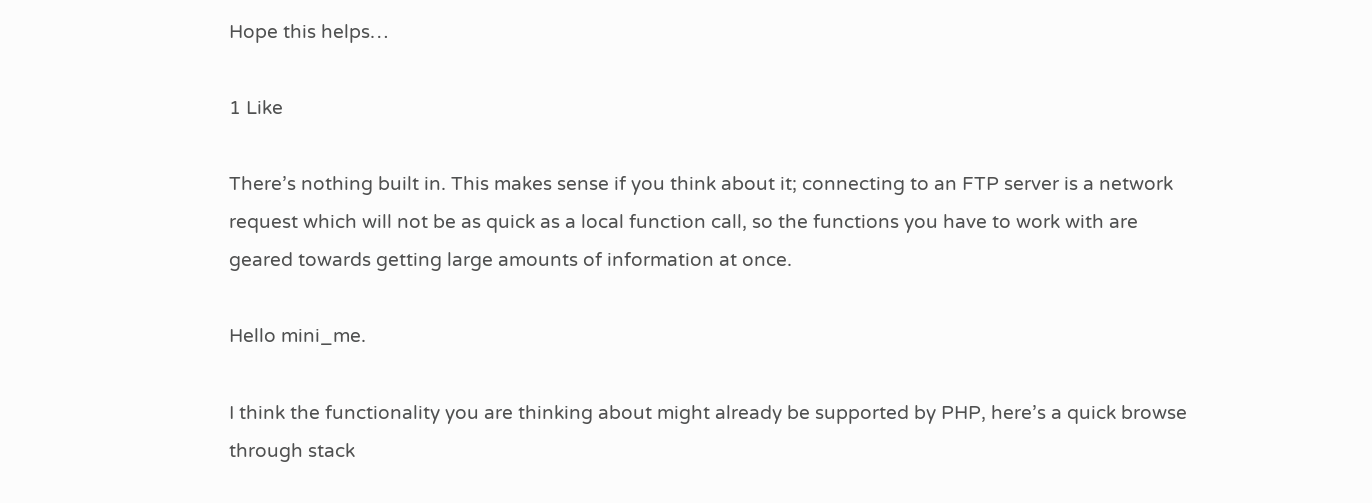Hope this helps…

1 Like

There’s nothing built in. This makes sense if you think about it; connecting to an FTP server is a network request which will not be as quick as a local function call, so the functions you have to work with are geared towards getting large amounts of information at once.

Hello mini_me.

I think the functionality you are thinking about might already be supported by PHP, here’s a quick browse through stack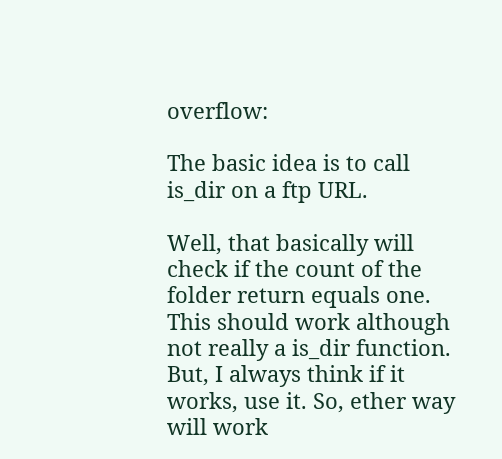overflow:

The basic idea is to call is_dir on a ftp URL.

Well, that basically will check if the count of the folder return equals one. This should work although not really a is_dir function. But, I always think if it works, use it. So, ether way will work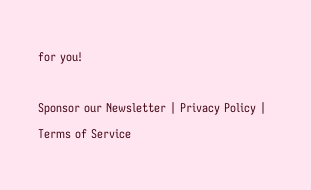for you!

Sponsor our Newsletter | Privacy Policy | Terms of Service